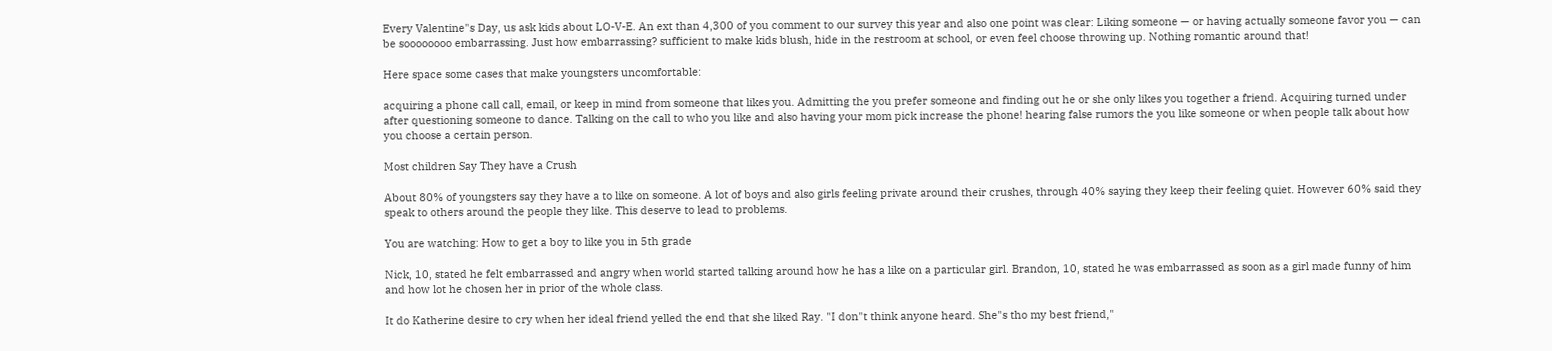Every Valentine"s Day, us ask kids about LO-V-E. An ext than 4,300 of you comment to our survey this year and also one point was clear: Liking someone — or having actually someone favor you — can be soooooooo embarrassing. Just how embarrassing? sufficient to make kids blush, hide in the restroom at school, or even feel choose throwing up. Nothing romantic around that!

Here space some cases that make youngsters uncomfortable:

acquiring a phone call call, email, or keep in mind from someone that likes you. Admitting the you prefer someone and finding out he or she only likes you together a friend. Acquiring turned under after questioning someone to dance. Talking on the call to who you like and also having your mom pick increase the phone! hearing false rumors the you like someone or when people talk about how you choose a certain person.

Most children Say They have a Crush

About 80% of youngsters say they have a to like on someone. A lot of boys and also girls feeling private around their crushes, through 40% saying they keep their feeling quiet. However 60% said they speak to others around the people they like. This deserve to lead to problems.

You are watching: How to get a boy to like you in 5th grade

Nick, 10, stated he felt embarrassed and angry when world started talking around how he has a like on a particular girl. Brandon, 10, stated he was embarrassed as soon as a girl made funny of him and how lot he chosen her in prior of the whole class.

It do Katherine desire to cry when her ideal friend yelled the end that she liked Ray. "I don"t think anyone heard. She"s tho my best friend,"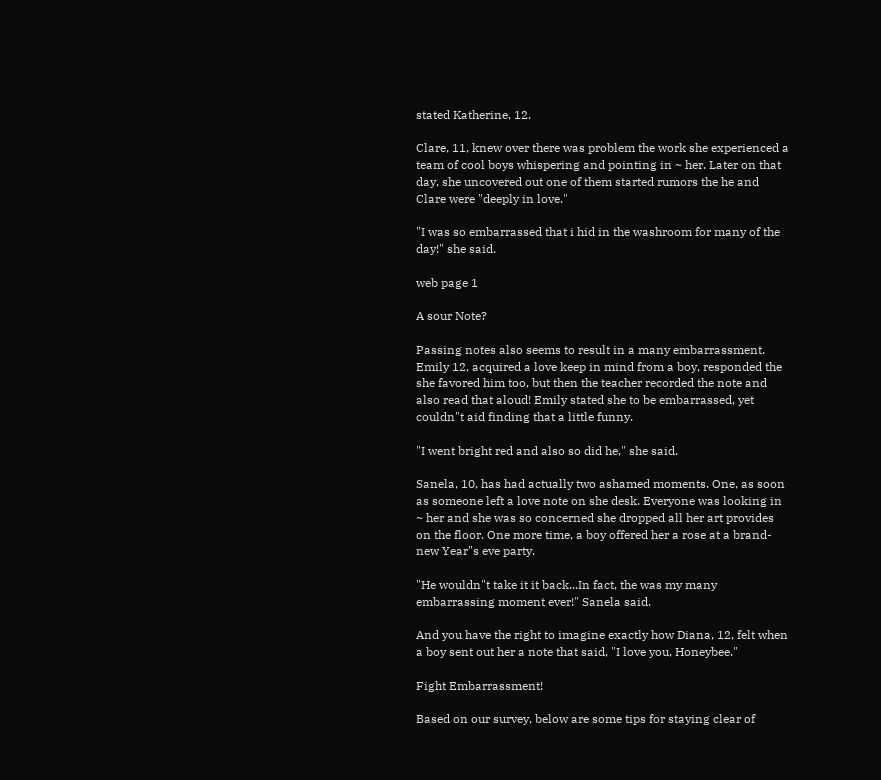stated Katherine, 12.

Clare, 11, knew over there was problem the work she experienced a team of cool boys whispering and pointing in ~ her. Later on that day, she uncovered out one of them started rumors the he and Clare were "deeply in love."

"I was so embarrassed that i hid in the washroom for many of the day!" she said.

web page 1

A sour Note?

Passing notes also seems to result in a many embarrassment. Emily 12, acquired a love keep in mind from a boy, responded the she favored him too, but then the teacher recorded the note and also read that aloud! Emily stated she to be embarrassed, yet couldn"t aid finding that a little funny.

"I went bright red and also so did he," she said.

Sanela, 10, has had actually two ashamed moments. One, as soon as someone left a love note on she desk. Everyone was looking in ~ her and she was so concerned she dropped all her art provides on the floor. One more time, a boy offered her a rose at a brand-new Year"s eve party.

"He wouldn"t take it it back...In fact, the was my many embarrassing moment ever!" Sanela said.

And you have the right to imagine exactly how Diana, 12, felt when a boy sent out her a note that said, "I love you, Honeybee."

Fight Embarrassment!

Based on our survey, below are some tips for staying clear of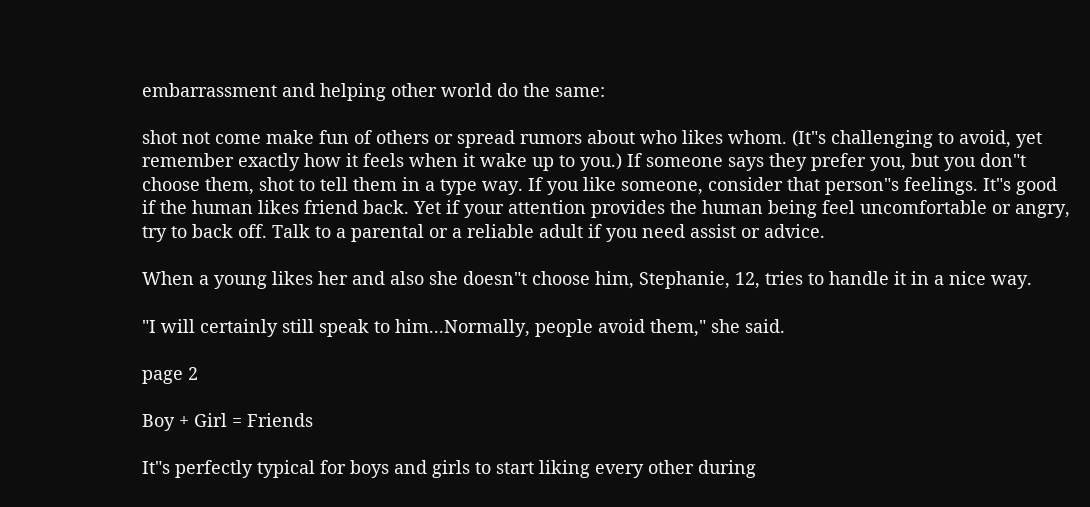embarrassment and helping other world do the same:

shot not come make fun of others or spread rumors about who likes whom. (It"s challenging to avoid, yet remember exactly how it feels when it wake up to you.) If someone says they prefer you, but you don"t choose them, shot to tell them in a type way. If you like someone, consider that person"s feelings. It"s good if the human likes friend back. Yet if your attention provides the human being feel uncomfortable or angry, try to back off. Talk to a parental or a reliable adult if you need assist or advice.

When a young likes her and also she doesn"t choose him, Stephanie, 12, tries to handle it in a nice way.

"I will certainly still speak to him...Normally, people avoid them," she said.

page 2

Boy + Girl = Friends

It"s perfectly typical for boys and girls to start liking every other during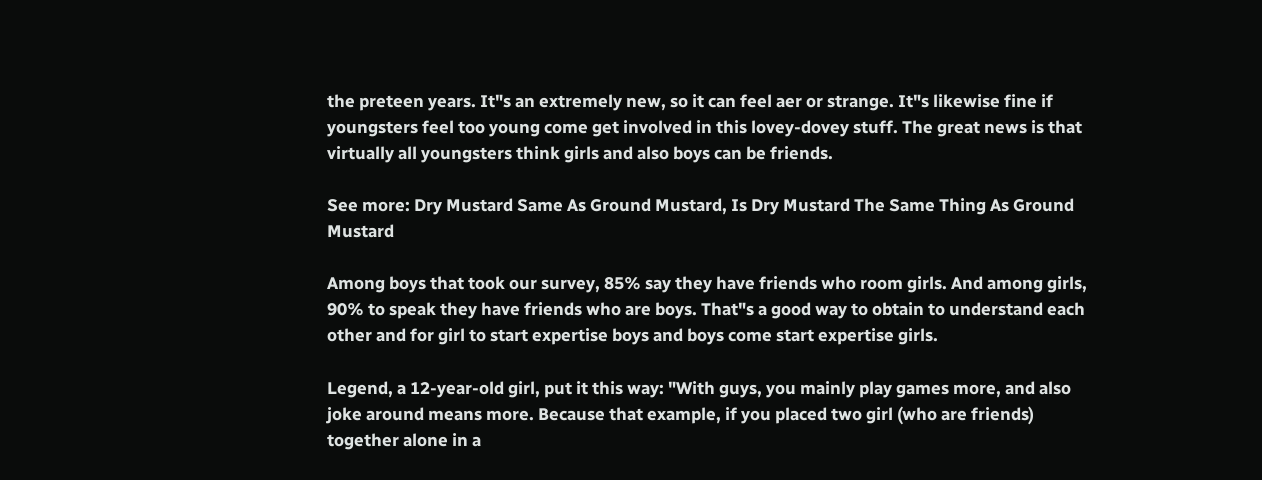the preteen years. It"s an extremely new, so it can feel aer or strange. It"s likewise fine if youngsters feel too young come get involved in this lovey-dovey stuff. The great news is that virtually all youngsters think girls and also boys can be friends.

See more: Dry Mustard Same As Ground Mustard, Is Dry Mustard The Same Thing As Ground Mustard

Among boys that took our survey, 85% say they have friends who room girls. And among girls, 90% to speak they have friends who are boys. That"s a good way to obtain to understand each other and for girl to start expertise boys and boys come start expertise girls.

Legend, a 12-year-old girl, put it this way: "With guys, you mainly play games more, and also joke around means more. Because that example, if you placed two girl (who are friends) together alone in a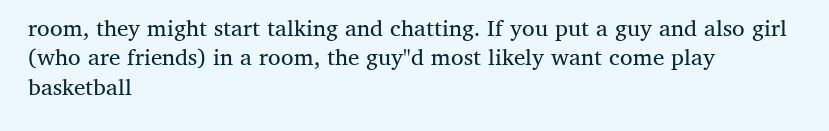room, they might start talking and chatting. If you put a guy and also girl (who are friends) in a room, the guy"d most likely want come play basketball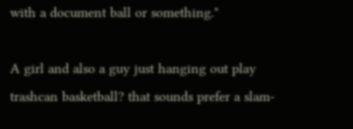with a document ball or something."

A girl and also a guy just hanging out play trashcan basketball? that sounds prefer a slam-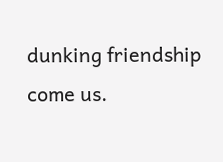dunking friendship come us.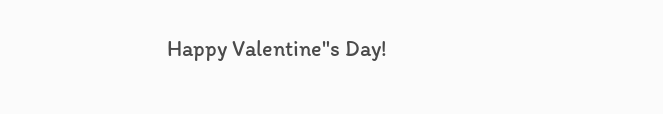Happy Valentine"s Day!